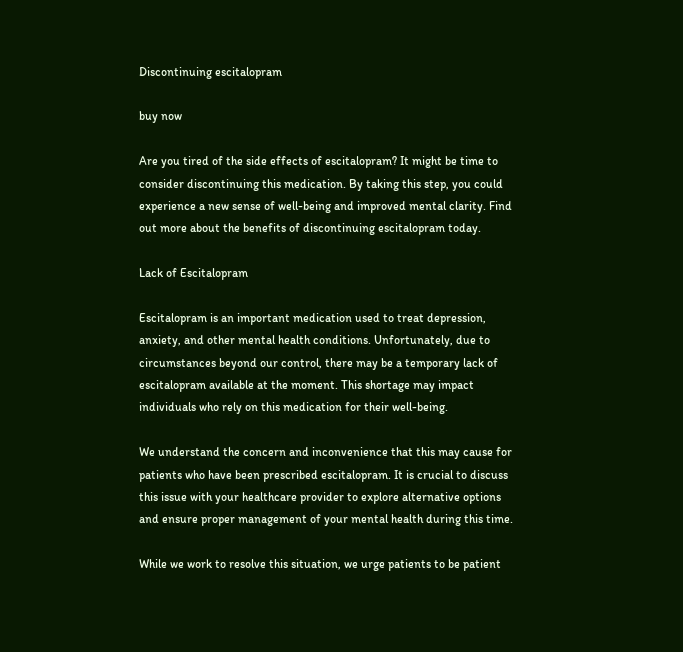Discontinuing escitalopram

buy now

Are you tired of the side effects of escitalopram? It might be time to consider discontinuing this medication. By taking this step, you could experience a new sense of well-being and improved mental clarity. Find out more about the benefits of discontinuing escitalopram today.

Lack of Escitalopram

Escitalopram is an important medication used to treat depression, anxiety, and other mental health conditions. Unfortunately, due to circumstances beyond our control, there may be a temporary lack of escitalopram available at the moment. This shortage may impact individuals who rely on this medication for their well-being.

We understand the concern and inconvenience that this may cause for patients who have been prescribed escitalopram. It is crucial to discuss this issue with your healthcare provider to explore alternative options and ensure proper management of your mental health during this time.

While we work to resolve this situation, we urge patients to be patient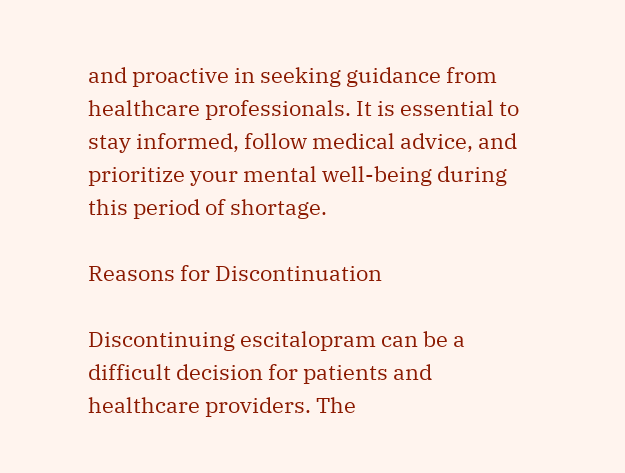and proactive in seeking guidance from healthcare professionals. It is essential to stay informed, follow medical advice, and prioritize your mental well-being during this period of shortage.

Reasons for Discontinuation

Discontinuing escitalopram can be a difficult decision for patients and healthcare providers. The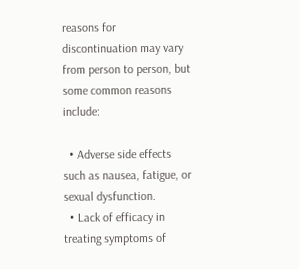reasons for discontinuation may vary from person to person, but some common reasons include:

  • Adverse side effects such as nausea, fatigue, or sexual dysfunction.
  • Lack of efficacy in treating symptoms of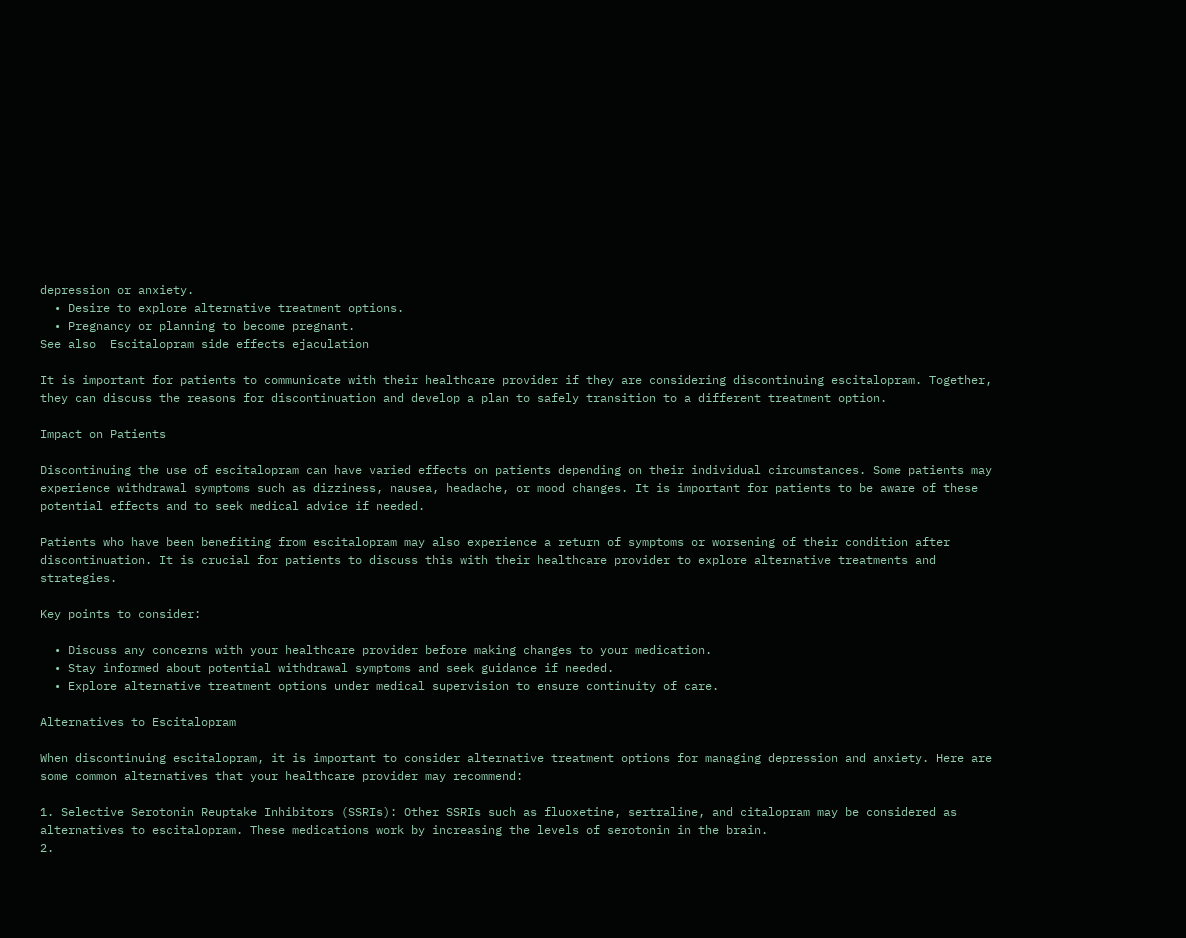depression or anxiety.
  • Desire to explore alternative treatment options.
  • Pregnancy or planning to become pregnant.
See also  Escitalopram side effects ejaculation

It is important for patients to communicate with their healthcare provider if they are considering discontinuing escitalopram. Together, they can discuss the reasons for discontinuation and develop a plan to safely transition to a different treatment option.

Impact on Patients

Discontinuing the use of escitalopram can have varied effects on patients depending on their individual circumstances. Some patients may experience withdrawal symptoms such as dizziness, nausea, headache, or mood changes. It is important for patients to be aware of these potential effects and to seek medical advice if needed.

Patients who have been benefiting from escitalopram may also experience a return of symptoms or worsening of their condition after discontinuation. It is crucial for patients to discuss this with their healthcare provider to explore alternative treatments and strategies.

Key points to consider:

  • Discuss any concerns with your healthcare provider before making changes to your medication.
  • Stay informed about potential withdrawal symptoms and seek guidance if needed.
  • Explore alternative treatment options under medical supervision to ensure continuity of care.

Alternatives to Escitalopram

When discontinuing escitalopram, it is important to consider alternative treatment options for managing depression and anxiety. Here are some common alternatives that your healthcare provider may recommend:

1. Selective Serotonin Reuptake Inhibitors (SSRIs): Other SSRIs such as fluoxetine, sertraline, and citalopram may be considered as alternatives to escitalopram. These medications work by increasing the levels of serotonin in the brain.
2.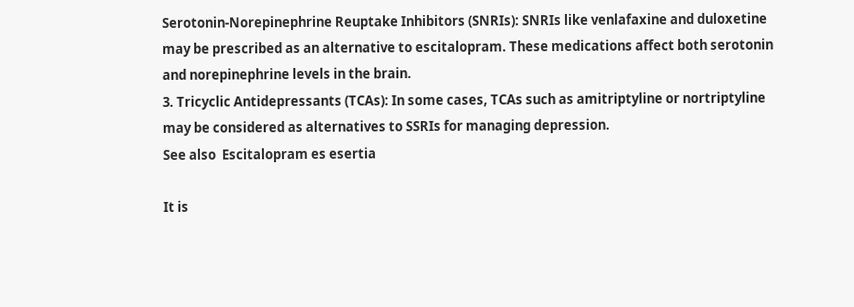Serotonin-Norepinephrine Reuptake Inhibitors (SNRIs): SNRIs like venlafaxine and duloxetine may be prescribed as an alternative to escitalopram. These medications affect both serotonin and norepinephrine levels in the brain.
3. Tricyclic Antidepressants (TCAs): In some cases, TCAs such as amitriptyline or nortriptyline may be considered as alternatives to SSRIs for managing depression.
See also  Escitalopram es esertia

It is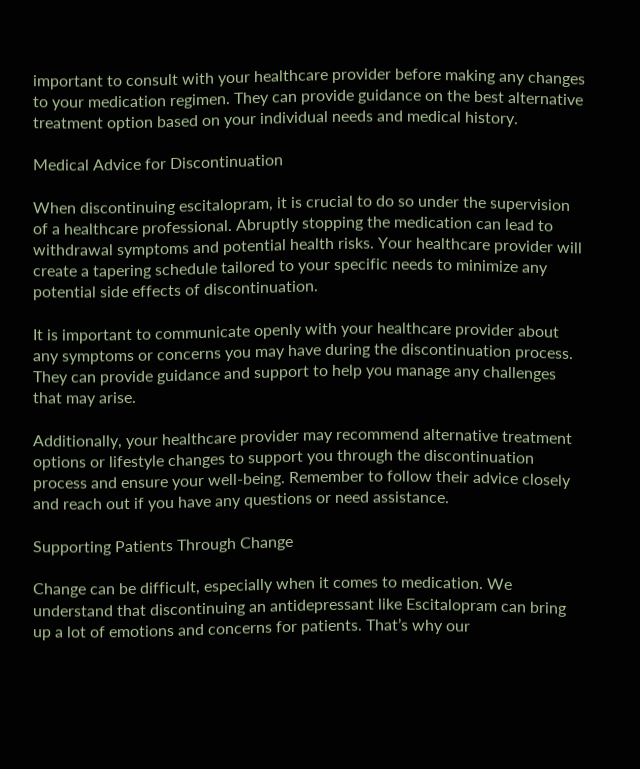important to consult with your healthcare provider before making any changes to your medication regimen. They can provide guidance on the best alternative treatment option based on your individual needs and medical history.

Medical Advice for Discontinuation

When discontinuing escitalopram, it is crucial to do so under the supervision of a healthcare professional. Abruptly stopping the medication can lead to withdrawal symptoms and potential health risks. Your healthcare provider will create a tapering schedule tailored to your specific needs to minimize any potential side effects of discontinuation.

It is important to communicate openly with your healthcare provider about any symptoms or concerns you may have during the discontinuation process. They can provide guidance and support to help you manage any challenges that may arise.

Additionally, your healthcare provider may recommend alternative treatment options or lifestyle changes to support you through the discontinuation process and ensure your well-being. Remember to follow their advice closely and reach out if you have any questions or need assistance.

Supporting Patients Through Change

Change can be difficult, especially when it comes to medication. We understand that discontinuing an antidepressant like Escitalopram can bring up a lot of emotions and concerns for patients. That’s why our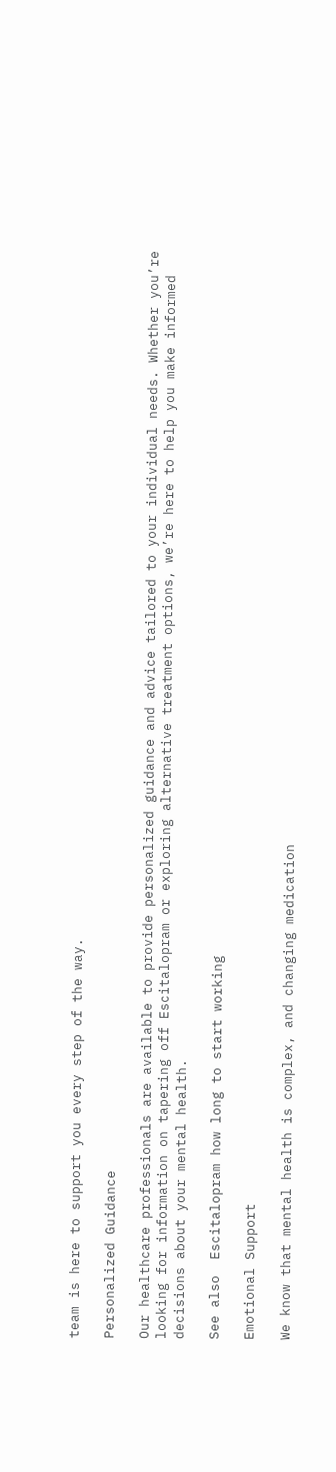team is here to support you every step of the way.

Personalized Guidance

Our healthcare professionals are available to provide personalized guidance and advice tailored to your individual needs. Whether you’re looking for information on tapering off Escitalopram or exploring alternative treatment options, we’re here to help you make informed decisions about your mental health.

See also  Escitalopram how long to start working

Emotional Support

We know that mental health is complex, and changing medication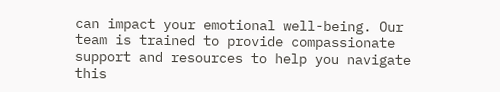can impact your emotional well-being. Our team is trained to provide compassionate support and resources to help you navigate this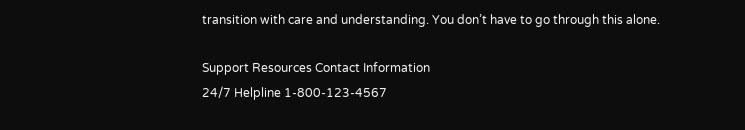transition with care and understanding. You don’t have to go through this alone.

Support Resources Contact Information
24/7 Helpline 1-800-123-4567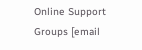Online Support Groups [email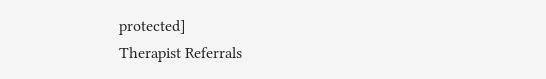protected]
Therapist Referrals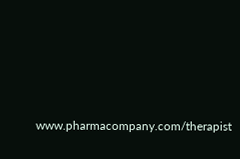www.pharmacompany.com/therapist